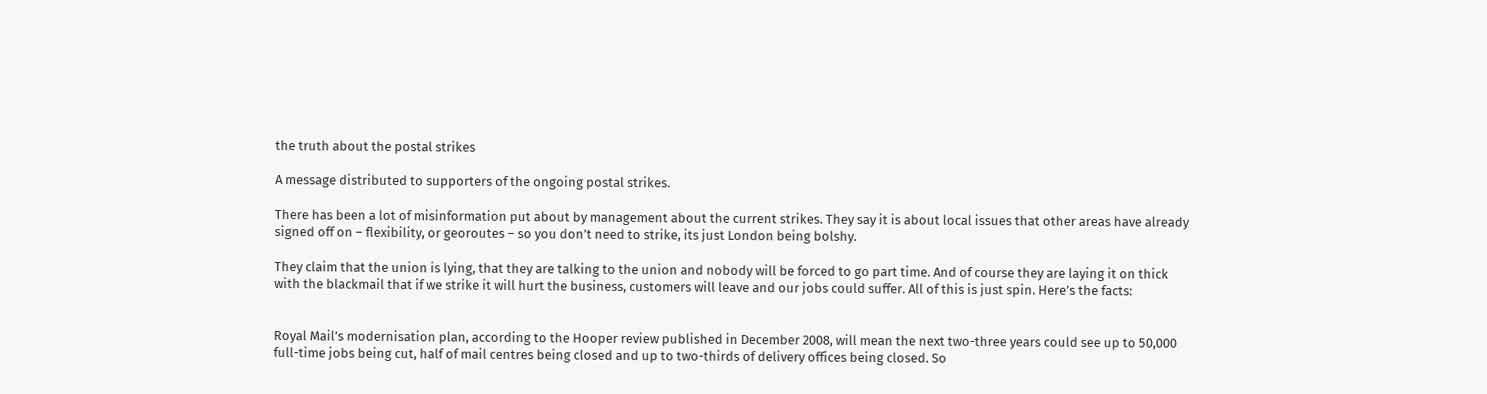the truth about the postal strikes

A message distributed to supporters of the ongoing postal strikes.

There has been a lot of misinformation put about by management about the current strikes. They say it is about local issues that other areas have already signed off on – flexibility, or georoutes – so you don’t need to strike, its just London being bolshy.

They claim that the union is lying, that they are talking to the union and nobody will be forced to go part time. And of course they are laying it on thick with the blackmail that if we strike it will hurt the business, customers will leave and our jobs could suffer. All of this is just spin. Here’s the facts:


Royal Mail’s modernisation plan, according to the Hooper review published in December 2008, will mean the next two-three years could see up to 50,000 full-time jobs being cut, half of mail centres being closed and up to two-thirds of delivery offices being closed. So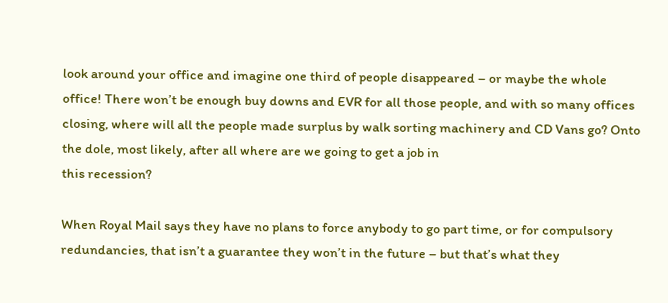look around your office and imagine one third of people disappeared – or maybe the whole office! There won’t be enough buy downs and EVR for all those people, and with so many offices closing, where will all the people made surplus by walk sorting machinery and CD Vans go? Onto the dole, most likely, after all where are we going to get a job in
this recession?

When Royal Mail says they have no plans to force anybody to go part time, or for compulsory redundancies, that isn’t a guarantee they won’t in the future – but that’s what they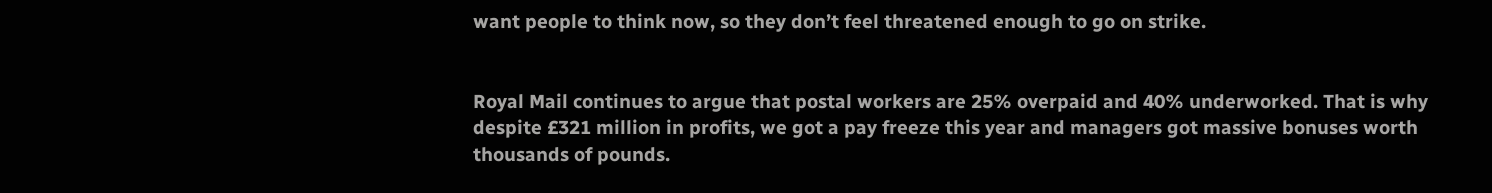want people to think now, so they don’t feel threatened enough to go on strike.


Royal Mail continues to argue that postal workers are 25% overpaid and 40% underworked. That is why despite £321 million in profits, we got a pay freeze this year and managers got massive bonuses worth thousands of pounds.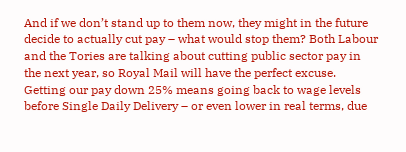And if we don’t stand up to them now, they might in the future decide to actually cut pay – what would stop them? Both Labour and the Tories are talking about cutting public sector pay in the next year, so Royal Mail will have the perfect excuse. Getting our pay down 25% means going back to wage levels before Single Daily Delivery – or even lower in real terms, due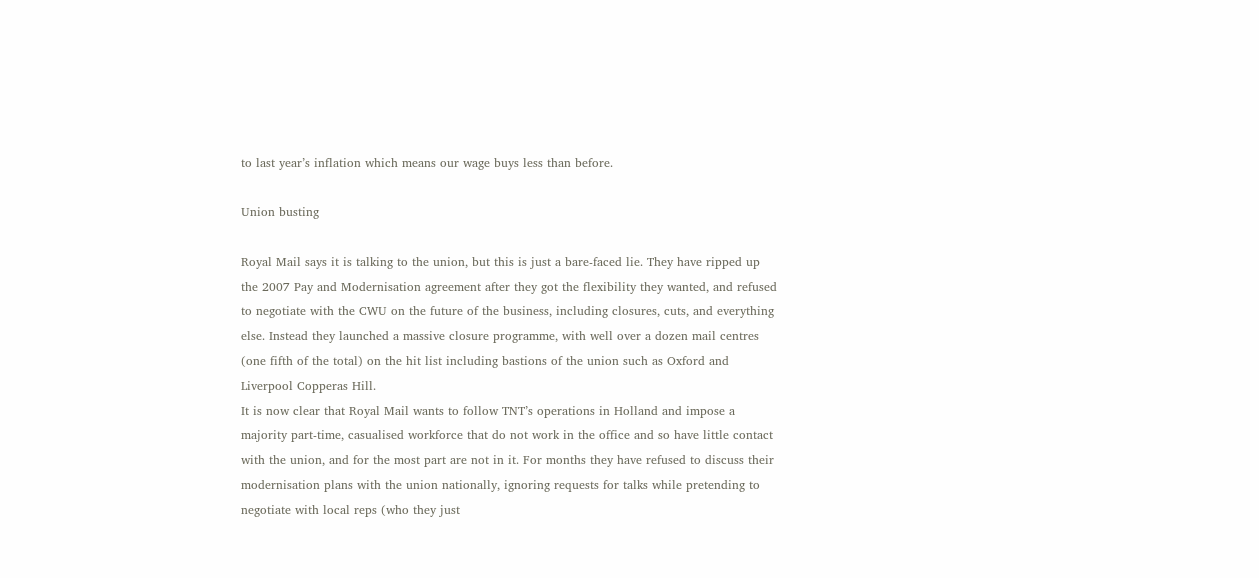to last year’s inflation which means our wage buys less than before.

Union busting

Royal Mail says it is talking to the union, but this is just a bare-faced lie. They have ripped up the 2007 Pay and Modernisation agreement after they got the flexibility they wanted, and refused to negotiate with the CWU on the future of the business, including closures, cuts, and everything else. Instead they launched a massive closure programme, with well over a dozen mail centres (one fifth of the total) on the hit list including bastions of the union such as Oxford and Liverpool Copperas Hill.
It is now clear that Royal Mail wants to follow TNT’s operations in Holland and impose a majority part-time, casualised workforce that do not work in the office and so have little contact with the union, and for the most part are not in it. For months they have refused to discuss their modernisation plans with the union nationally, ignoring requests for talks while pretending to negotiate with local reps (who they just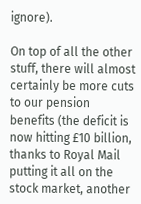ignore).

On top of all the other stuff, there will almost certainly be more cuts to our pension benefits (the deficit is now hitting £10 billion, thanks to Royal Mail putting it all on the stock market, another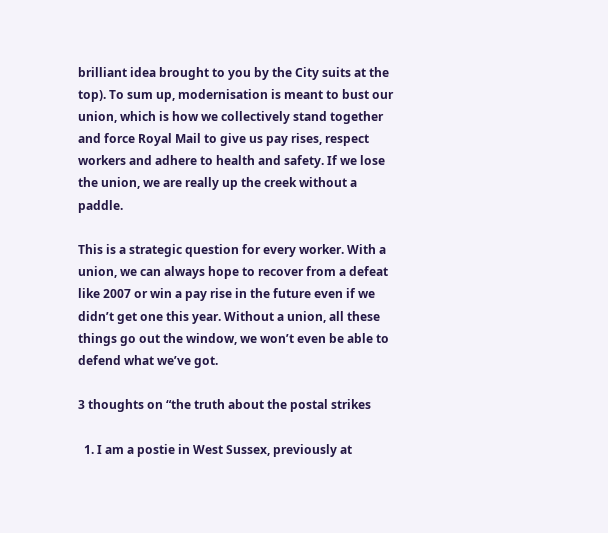brilliant idea brought to you by the City suits at the top). To sum up, modernisation is meant to bust our union, which is how we collectively stand together and force Royal Mail to give us pay rises, respect workers and adhere to health and safety. If we lose the union, we are really up the creek without a paddle.

This is a strategic question for every worker. With a union, we can always hope to recover from a defeat like 2007 or win a pay rise in the future even if we didn’t get one this year. Without a union, all these things go out the window, we won’t even be able to defend what we’ve got.

3 thoughts on “the truth about the postal strikes

  1. I am a postie in West Sussex, previously at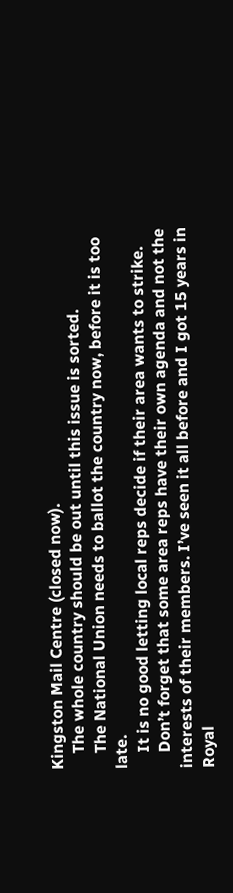Kingston Mail Centre (closed now).
    The whole country should be out until this issue is sorted.
    The National Union needs to ballot the country now, before it is too late.
    It is no good letting local reps decide if their area wants to strike.
    Don’t forget that some area reps have their own agenda and not the interests of their members. I’ve seen it all before and I got 15 years in Royal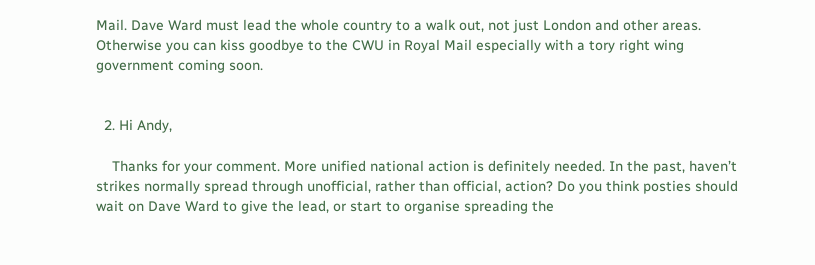Mail. Dave Ward must lead the whole country to a walk out, not just London and other areas. Otherwise you can kiss goodbye to the CWU in Royal Mail especially with a tory right wing government coming soon.


  2. Hi Andy,

    Thanks for your comment. More unified national action is definitely needed. In the past, haven’t strikes normally spread through unofficial, rather than official, action? Do you think posties should wait on Dave Ward to give the lead, or start to organise spreading the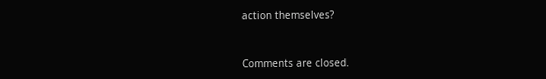action themselves?


Comments are closed.